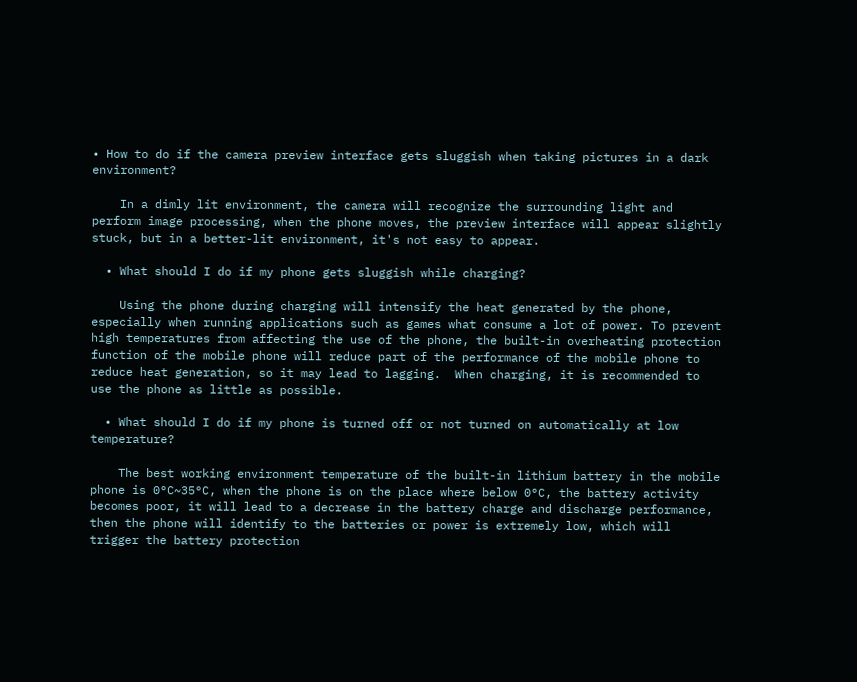• How to do if the camera preview interface gets sluggish when taking pictures in a dark environment?

    In a dimly lit environment, the camera will recognize the surrounding light and perform image processing, when the phone moves, the preview interface will appear slightly stuck, but in a better-lit environment, it's not easy to appear.

  • What should I do if my phone gets sluggish while charging?

    Using the phone during charging will intensify the heat generated by the phone, especially when running applications such as games what consume a lot of power. To prevent high temperatures from affecting the use of the phone, the built-in overheating protection function of the mobile phone will reduce part of the performance of the mobile phone to reduce heat generation, so it may lead to lagging.  When charging, it is recommended to use the phone as little as possible.

  • What should I do if my phone is turned off or not turned on automatically at low temperature?

    The best working environment temperature of the built-in lithium battery in the mobile phone is 0°C~35°C, when the phone is on the place where below 0°C, the battery activity becomes poor, it will lead to a decrease in the battery charge and discharge performance, then the phone will identify to the batteries or power is extremely low, which will trigger the battery protection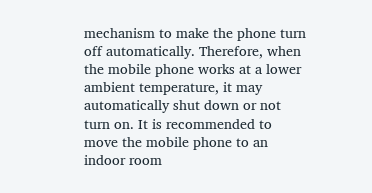mechanism to make the phone turn off automatically. Therefore, when the mobile phone works at a lower ambient temperature, it may automatically shut down or not turn on. It is recommended to move the mobile phone to an indoor room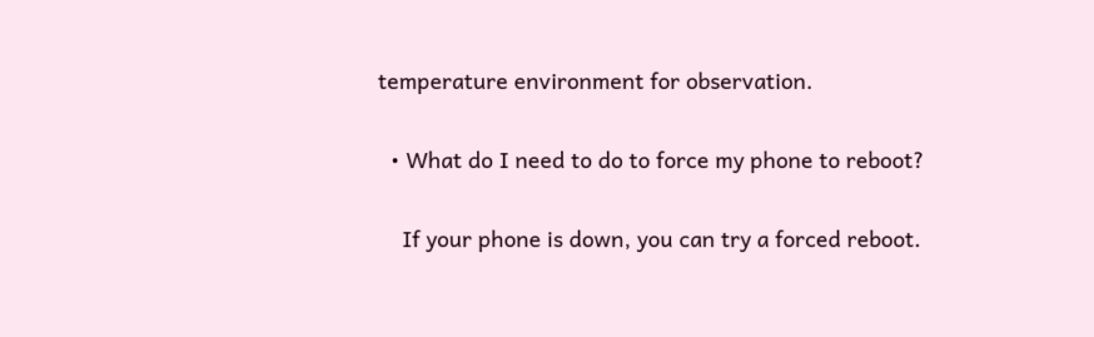temperature environment for observation.

  • What do I need to do to force my phone to reboot?

    If your phone is down, you can try a forced reboot.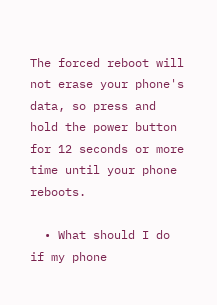The forced reboot will not erase your phone's data, so press and hold the power button for 12 seconds or more time until your phone reboots.

  • What should I do if my phone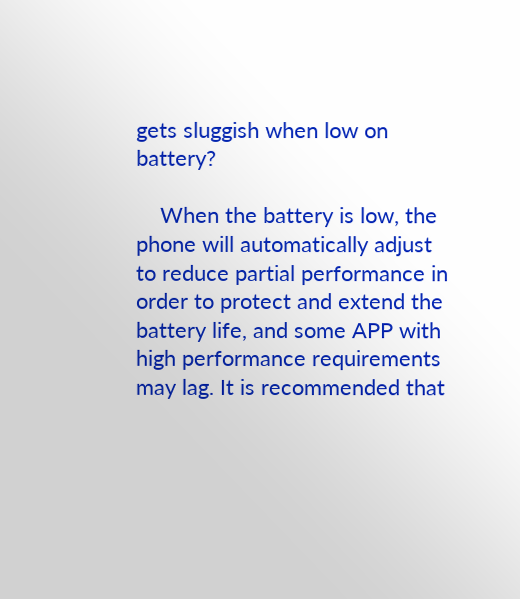gets sluggish when low on battery?

    When the battery is low, the phone will automatically adjust to reduce partial performance in order to protect and extend the battery life, and some APP with high performance requirements may lag. It is recommended that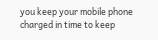you keep your mobile phone charged in time to keep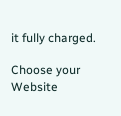it fully charged.

Choose your Website